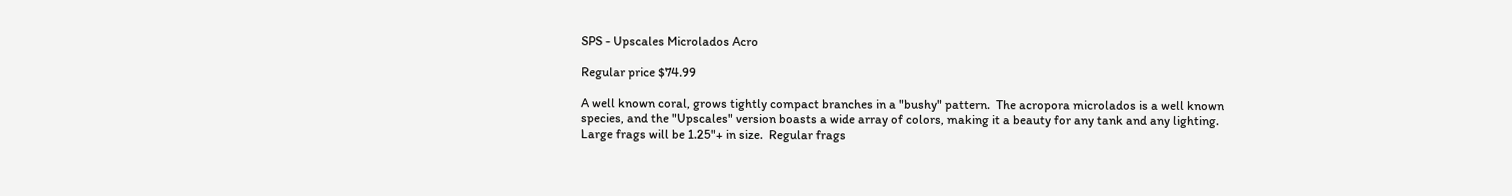SPS - Upscales Microlados Acro

Regular price $74.99

A well known coral, grows tightly compact branches in a "bushy" pattern.  The acropora microlados is a well known species, and the "Upscales" version boasts a wide array of colors, making it a beauty for any tank and any lighting.  Large frags will be 1.25"+ in size.  Regular frags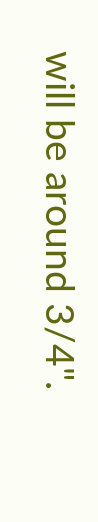will be around 3/4".